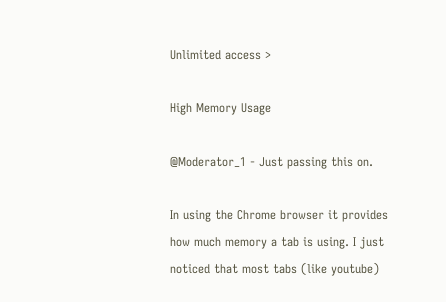Unlimited access >

High Memory Usage

@Moderator_1 - Just passing this on.

In using the Chrome browser it provides how much memory a tab is using. I just noticed that most tabs (like youtube)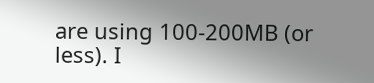are using 100-200MB (or less). I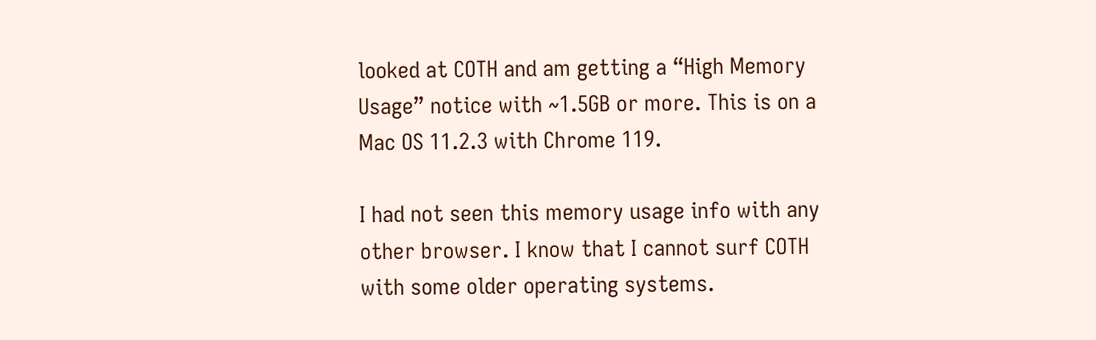looked at COTH and am getting a “High Memory Usage” notice with ~1.5GB or more. This is on a Mac OS 11.2.3 with Chrome 119.

I had not seen this memory usage info with any other browser. I know that I cannot surf COTH with some older operating systems.